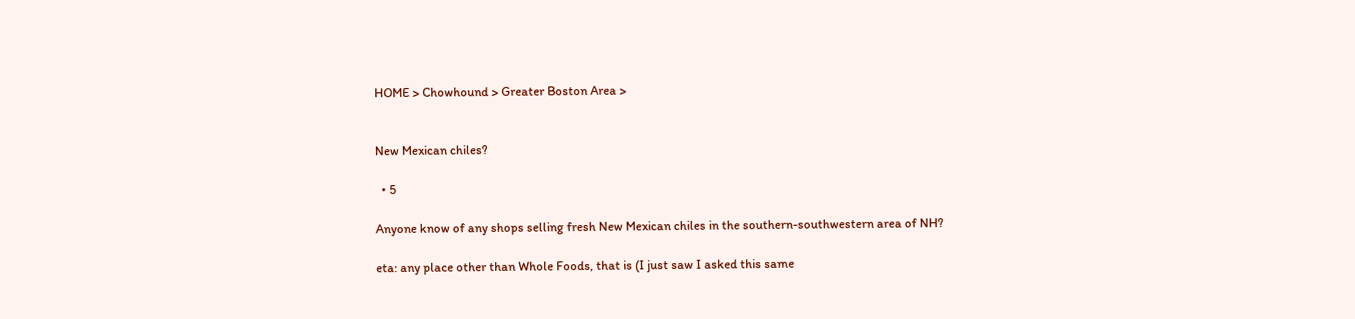HOME > Chowhound > Greater Boston Area >


New Mexican chiles?

  • 5

Anyone know of any shops selling fresh New Mexican chiles in the southern-southwestern area of NH?

eta: any place other than Whole Foods, that is (I just saw I asked this same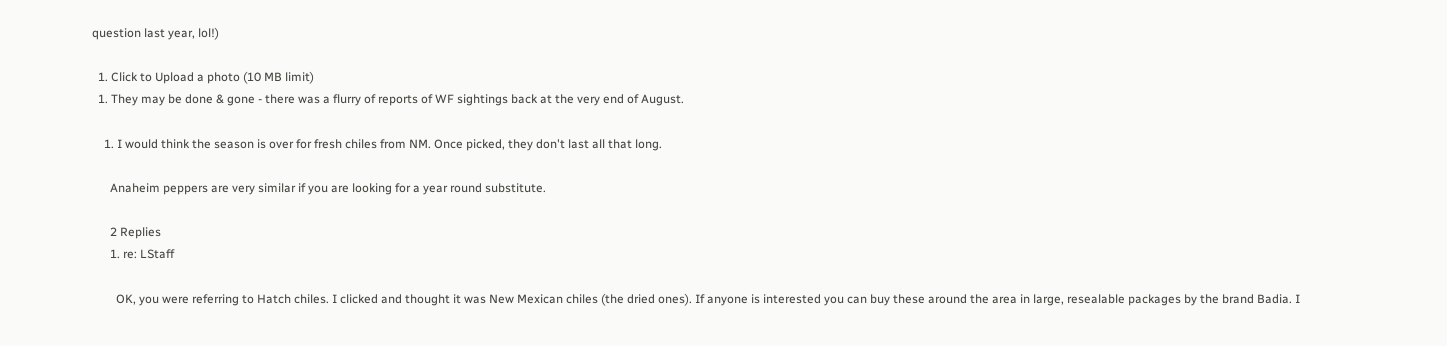question last year, lol!)

  1. Click to Upload a photo (10 MB limit)
  1. They may be done & gone - there was a flurry of reports of WF sightings back at the very end of August.

    1. I would think the season is over for fresh chiles from NM. Once picked, they don't last all that long.

      Anaheim peppers are very similar if you are looking for a year round substitute.

      2 Replies
      1. re: LStaff

        OK, you were referring to Hatch chiles. I clicked and thought it was New Mexican chiles (the dried ones). If anyone is interested you can buy these around the area in large, resealable packages by the brand Badia. I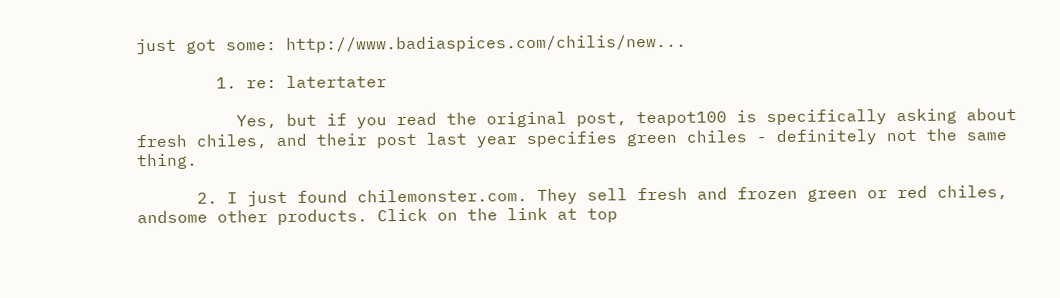just got some: http://www.badiaspices.com/chilis/new...

        1. re: latertater

          Yes, but if you read the original post, teapot100 is specifically asking about fresh chiles, and their post last year specifies green chiles - definitely not the same thing.

      2. I just found chilemonster.com. They sell fresh and frozen green or red chiles, andsome other products. Click on the link at top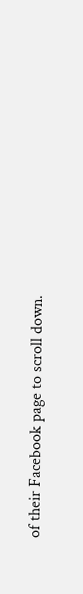of their Facebook page to scroll down.